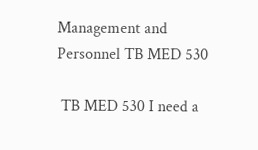Management and Personnel TB MED 530

 TB MED 530 I need a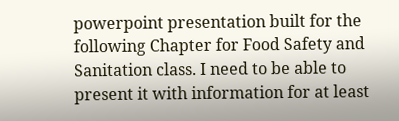powerpoint presentation built for the following Chapter for Food Safety and Sanitation class. I need to be able to present it with information for at least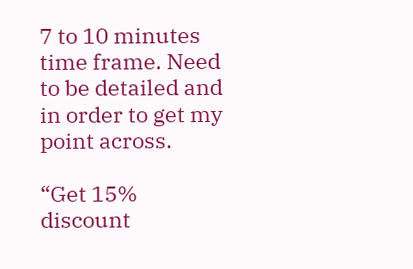7 to 10 minutes time frame. Need to be detailed and in order to get my point across.

“Get 15% discount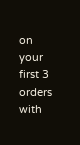on your first 3 orders with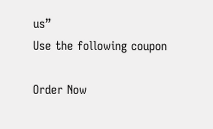us”
Use the following coupon

Order Now